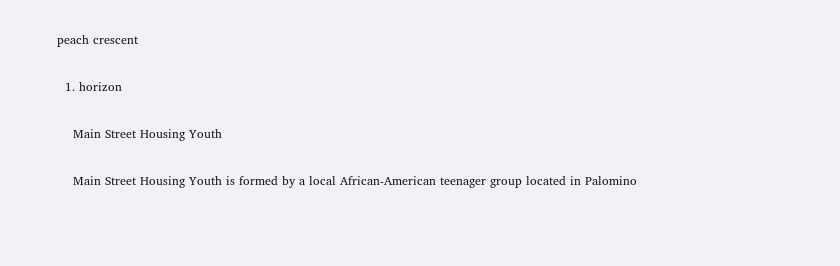peach crescent

  1. horizon

    Main Street Housing Youth

    Main Street Housing Youth is formed by a local African-American teenager group located in Palomino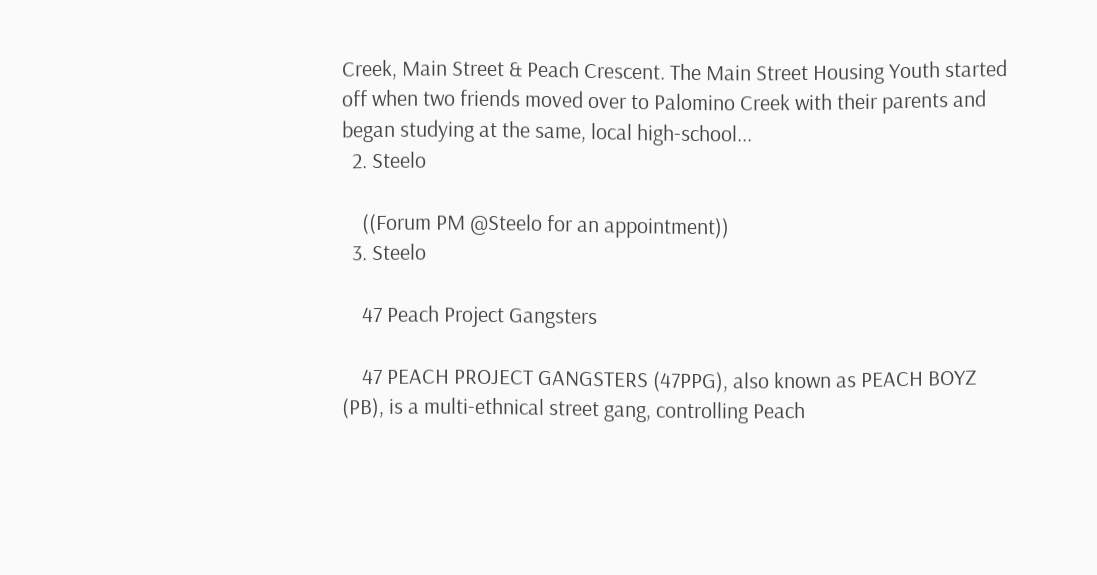Creek, Main Street & Peach Crescent. The Main Street Housing Youth started off when two friends moved over to Palomino Creek with their parents and began studying at the same, local high-school...
  2. Steelo

    ((Forum PM @Steelo for an appointment))
  3. Steelo

    47 Peach Project Gangsters

    47 PEACH PROJECT GANGSTERS (47PPG), also known as PEACH BOYZ (PB), is a multi-ethnical street gang, controlling Peach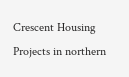Crescent Housing Projects in northern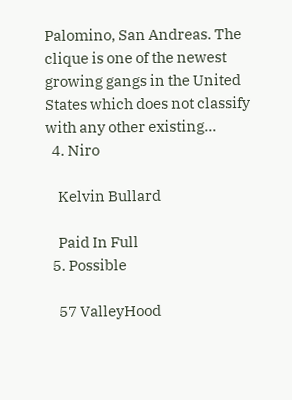Palomino, San Andreas. The clique is one of the newest growing gangs in the United States which does not classify with any other existing...
  4. Niro

    Kelvin Bullard

    Paid In Full
  5. Possible

    57 ValleyHood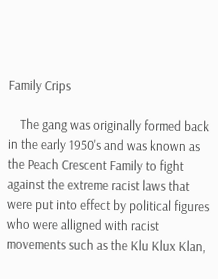Family Crips

    The gang was originally formed back in the early 1950's and was known as the Peach Crescent Family to fight against the extreme racist laws that were put into effect by political figures who were alligned with racist movements such as the Klu Klux Klan,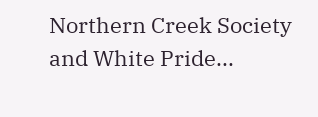Northern Creek Society and White Pride...